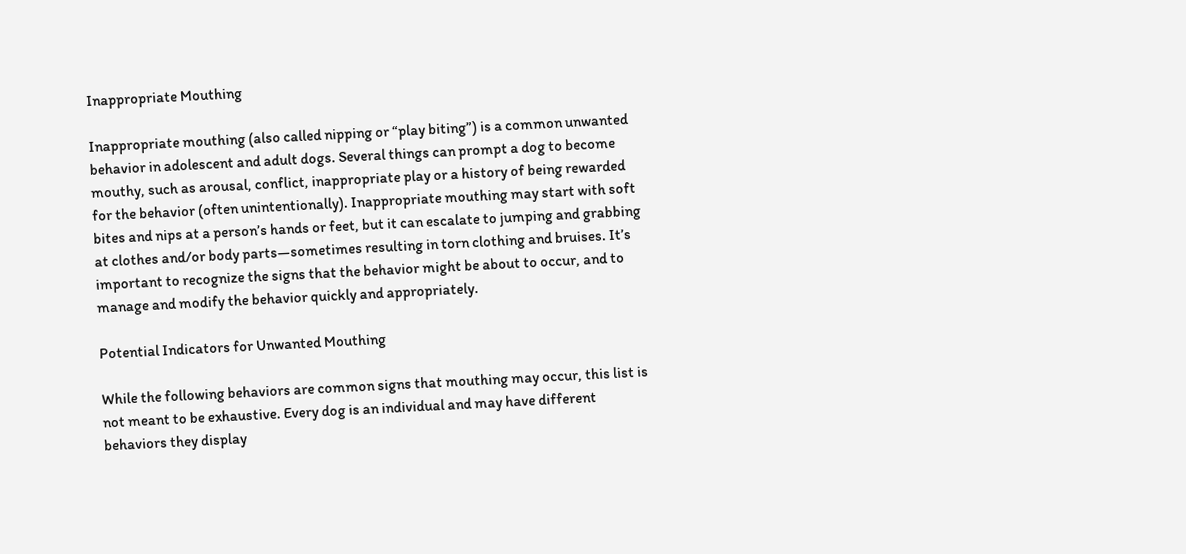Inappropriate Mouthing

Inappropriate mouthing (also called nipping or “play biting”) is a common unwanted behavior in adolescent and adult dogs. Several things can prompt a dog to become mouthy, such as arousal, conflict, inappropriate play or a history of being rewarded for the behavior (often unintentionally). Inappropriate mouthing may start with soft bites and nips at a person’s hands or feet, but it can escalate to jumping and grabbing at clothes and/or body parts—sometimes resulting in torn clothing and bruises. It’s important to recognize the signs that the behavior might be about to occur, and to manage and modify the behavior quickly and appropriately.

Potential Indicators for Unwanted Mouthing

While the following behaviors are common signs that mouthing may occur, this list is not meant to be exhaustive. Every dog is an individual and may have different behaviors they display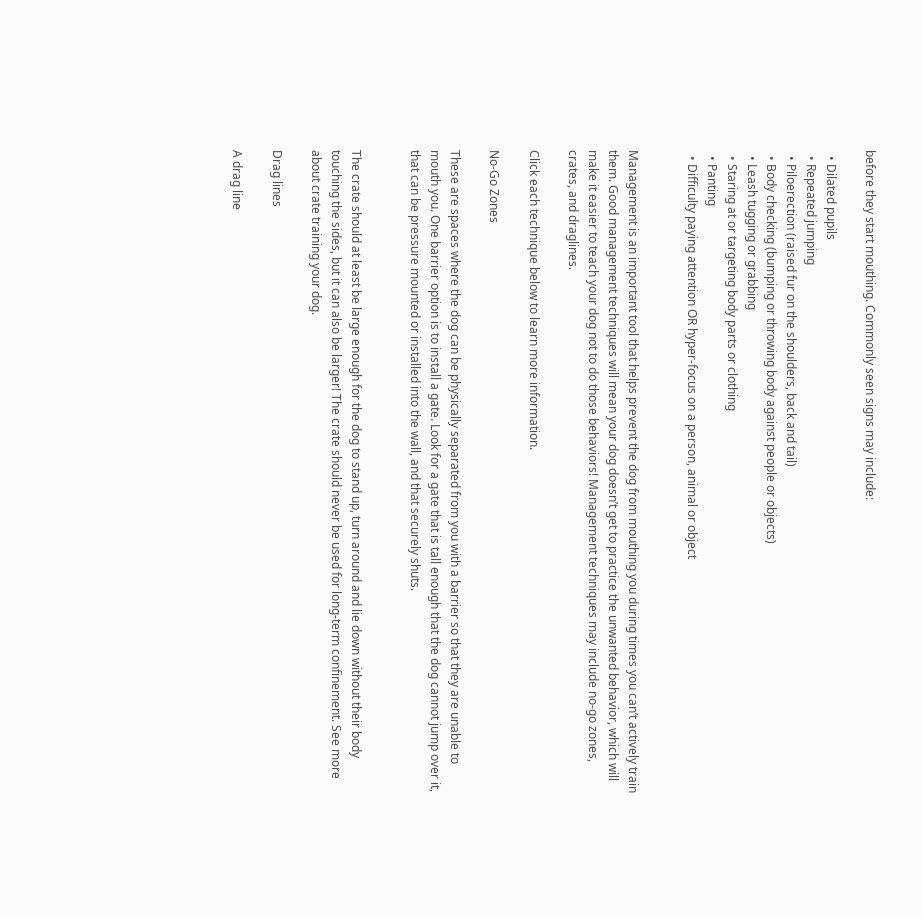before they start mouthing. Commonly seen signs may include:

  • Dilated pupils
  • Repeated jumping
  • Piloerection (raised fur on the shoulders, back and tail)
  • Body checking (bumping or throwing body against people or objects)
  • Leash tugging or grabbing
  • Staring at or targeting body parts or clothing
  • Panting
  • Difficulty paying attention OR hyper-focus on a person, animal or object


Management is an important tool that helps prevent the dog from mouthing you during times you can’t actively train them. Good management techniques will mean your dog doesn’t get to practice the unwanted behavior, which will make it easier to teach your dog not to do those behaviors! Management techniques may include no-go zones, crates, and draglines.

Click each technique below to learn more information.

No-Go Zones

These are spaces where the dog can be physically separated from you with a barrier so that they are unable to mouth you. One barrier option is to install a gate. Look for a gate that is tall enough that the dog cannot jump over it, that can be pressure mounted or installed into the wall, and that securely shuts.


The crate should at least be large enough for the dog to stand up, turn around and lie down without their body touching the sides, but it can also be larger! The crate should never be used for long-term confinement. See more about crate training your dog.

Drag lines

A drag line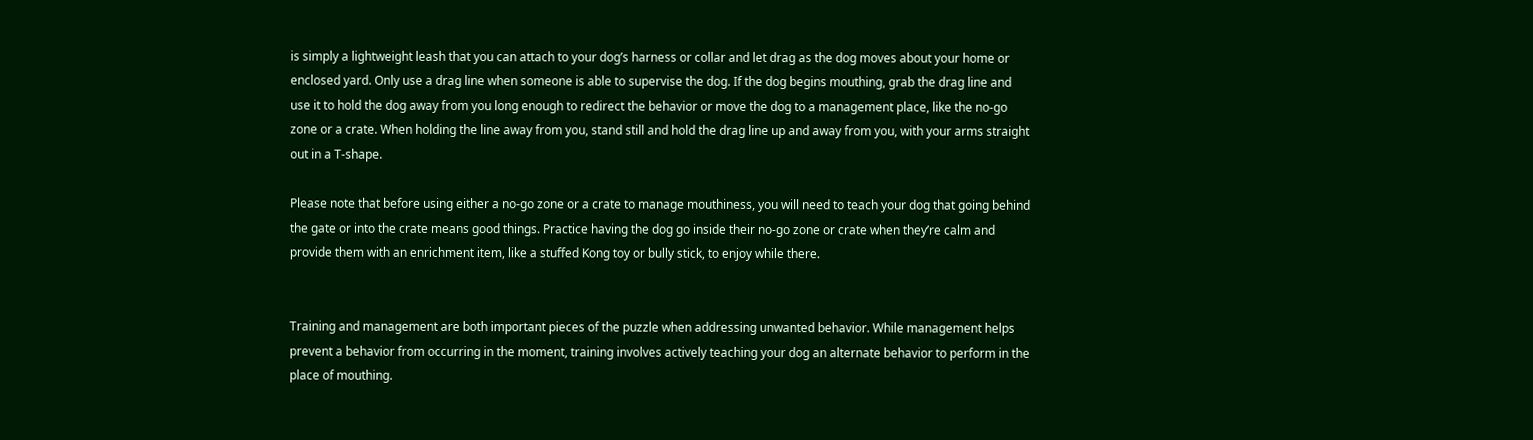is simply a lightweight leash that you can attach to your dog’s harness or collar and let drag as the dog moves about your home or enclosed yard. Only use a drag line when someone is able to supervise the dog. If the dog begins mouthing, grab the drag line and use it to hold the dog away from you long enough to redirect the behavior or move the dog to a management place, like the no-go zone or a crate. When holding the line away from you, stand still and hold the drag line up and away from you, with your arms straight out in a T-shape.

Please note that before using either a no-go zone or a crate to manage mouthiness, you will need to teach your dog that going behind the gate or into the crate means good things. Practice having the dog go inside their no-go zone or crate when they’re calm and provide them with an enrichment item, like a stuffed Kong toy or bully stick, to enjoy while there.


Training and management are both important pieces of the puzzle when addressing unwanted behavior. While management helps prevent a behavior from occurring in the moment, training involves actively teaching your dog an alternate behavior to perform in the place of mouthing.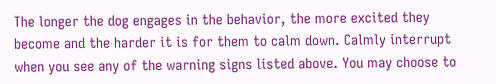The longer the dog engages in the behavior, the more excited they become and the harder it is for them to calm down. Calmly interrupt when you see any of the warning signs listed above. You may choose to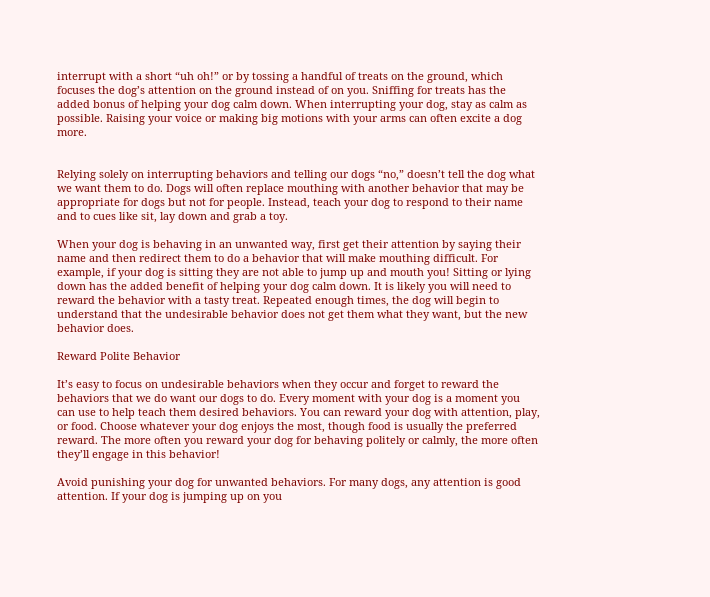interrupt with a short “uh oh!” or by tossing a handful of treats on the ground, which focuses the dog’s attention on the ground instead of on you. Sniffing for treats has the added bonus of helping your dog calm down. When interrupting your dog, stay as calm as possible. Raising your voice or making big motions with your arms can often excite a dog more.


Relying solely on interrupting behaviors and telling our dogs “no,” doesn’t tell the dog what we want them to do. Dogs will often replace mouthing with another behavior that may be appropriate for dogs but not for people. Instead, teach your dog to respond to their name and to cues like sit, lay down and grab a toy.

When your dog is behaving in an unwanted way, first get their attention by saying their name and then redirect them to do a behavior that will make mouthing difficult. For example, if your dog is sitting they are not able to jump up and mouth you! Sitting or lying down has the added benefit of helping your dog calm down. It is likely you will need to reward the behavior with a tasty treat. Repeated enough times, the dog will begin to understand that the undesirable behavior does not get them what they want, but the new behavior does.

Reward Polite Behavior

It’s easy to focus on undesirable behaviors when they occur and forget to reward the behaviors that we do want our dogs to do. Every moment with your dog is a moment you can use to help teach them desired behaviors. You can reward your dog with attention, play, or food. Choose whatever your dog enjoys the most, though food is usually the preferred reward. The more often you reward your dog for behaving politely or calmly, the more often they’ll engage in this behavior!

Avoid punishing your dog for unwanted behaviors. For many dogs, any attention is good attention. If your dog is jumping up on you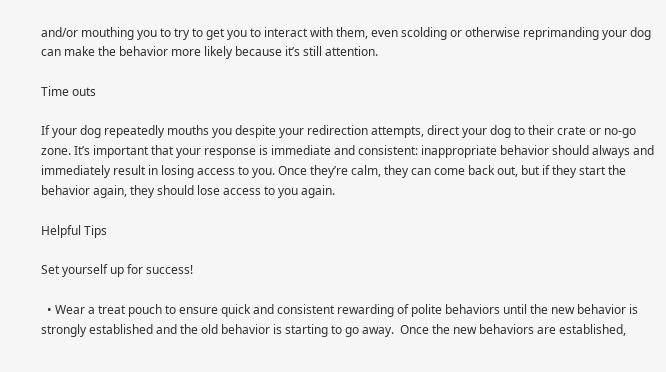and/or mouthing you to try to get you to interact with them, even scolding or otherwise reprimanding your dog can make the behavior more likely because it’s still attention.

Time outs

If your dog repeatedly mouths you despite your redirection attempts, direct your dog to their crate or no-go zone. It’s important that your response is immediate and consistent: inappropriate behavior should always and immediately result in losing access to you. Once they’re calm, they can come back out, but if they start the behavior again, they should lose access to you again.

Helpful Tips

Set yourself up for success!

  • Wear a treat pouch to ensure quick and consistent rewarding of polite behaviors until the new behavior is strongly established and the old behavior is starting to go away.  Once the new behaviors are established,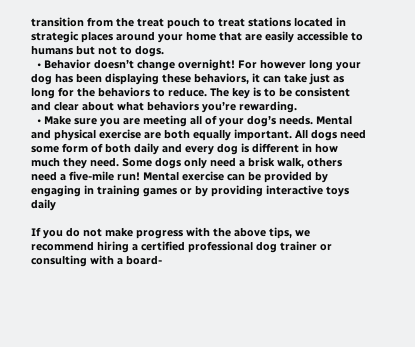transition from the treat pouch to treat stations located in strategic places around your home that are easily accessible to humans but not to dogs.
  • Behavior doesn’t change overnight! For however long your dog has been displaying these behaviors, it can take just as long for the behaviors to reduce. The key is to be consistent and clear about what behaviors you’re rewarding.
  • Make sure you are meeting all of your dog’s needs. Mental and physical exercise are both equally important. All dogs need some form of both daily and every dog is different in how much they need. Some dogs only need a brisk walk, others need a five-mile run! Mental exercise can be provided by engaging in training games or by providing interactive toys daily

If you do not make progress with the above tips, we recommend hiring a certified professional dog trainer or consulting with a board-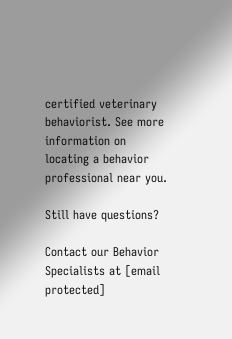certified veterinary behaviorist. See more information on locating a behavior professional near you.

Still have questions?

Contact our Behavior Specialists at [email protected]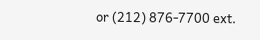or (212) 876-7700 ext.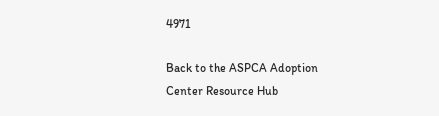4971

Back to the ASPCA Adoption Center Resource Hub